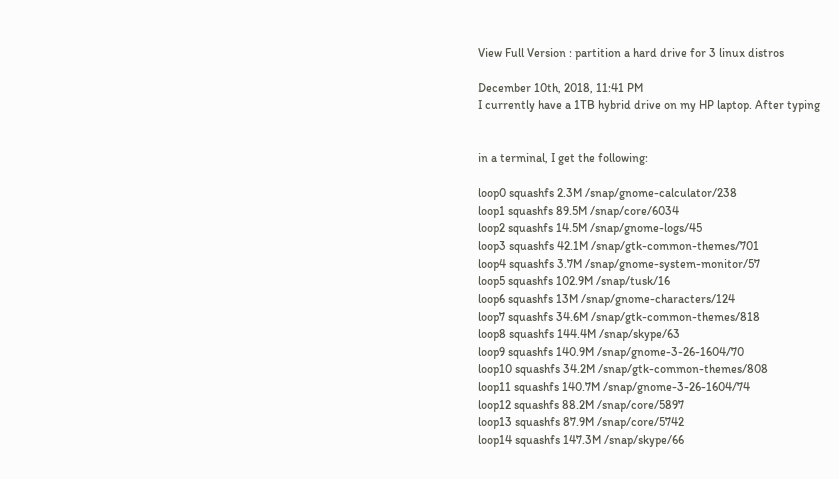View Full Version : partition a hard drive for 3 linux distros

December 10th, 2018, 11:41 PM
I currently have a 1TB hybrid drive on my HP laptop. After typing


in a terminal, I get the following:

loop0 squashfs 2.3M /snap/gnome-calculator/238
loop1 squashfs 89.5M /snap/core/6034
loop2 squashfs 14.5M /snap/gnome-logs/45
loop3 squashfs 42.1M /snap/gtk-common-themes/701
loop4 squashfs 3.7M /snap/gnome-system-monitor/57
loop5 squashfs 102.9M /snap/tusk/16
loop6 squashfs 13M /snap/gnome-characters/124
loop7 squashfs 34.6M /snap/gtk-common-themes/818
loop8 squashfs 144.4M /snap/skype/63
loop9 squashfs 140.9M /snap/gnome-3-26-1604/70
loop10 squashfs 34.2M /snap/gtk-common-themes/808
loop11 squashfs 140.7M /snap/gnome-3-26-1604/74
loop12 squashfs 88.2M /snap/core/5897
loop13 squashfs 87.9M /snap/core/5742
loop14 squashfs 147.3M /snap/skype/66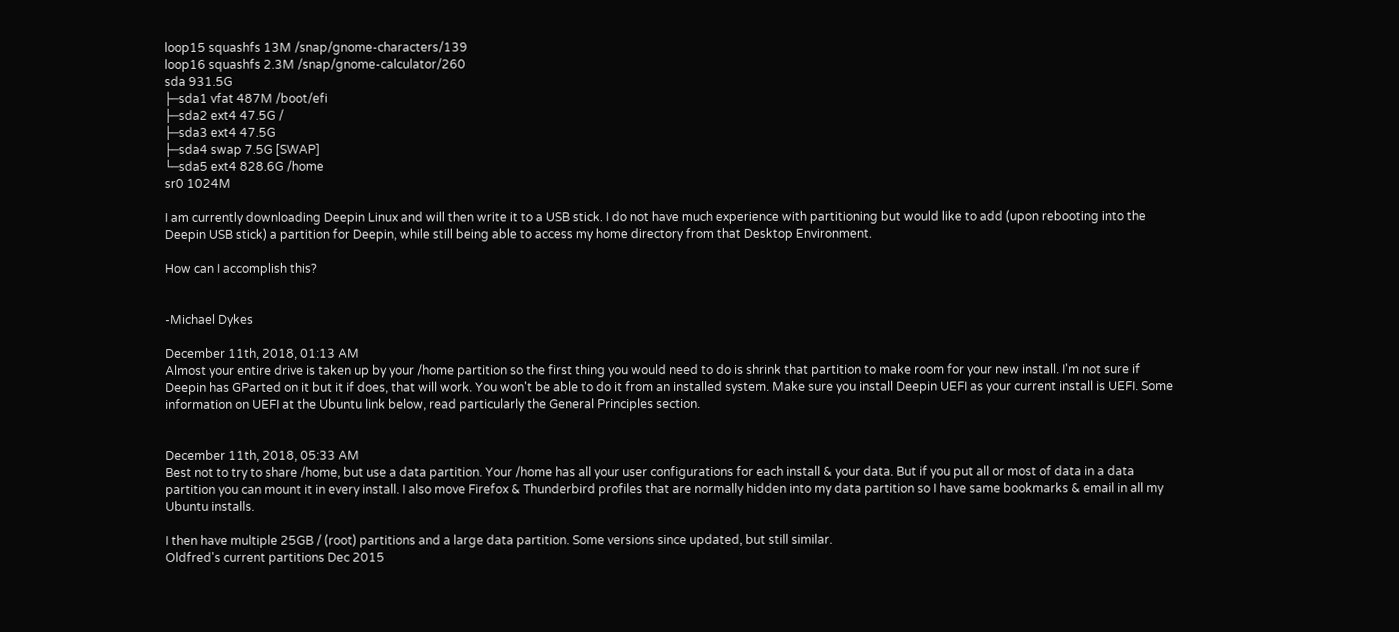loop15 squashfs 13M /snap/gnome-characters/139
loop16 squashfs 2.3M /snap/gnome-calculator/260
sda 931.5G
├─sda1 vfat 487M /boot/efi
├─sda2 ext4 47.5G /
├─sda3 ext4 47.5G
├─sda4 swap 7.5G [SWAP]
└─sda5 ext4 828.6G /home
sr0 1024M

I am currently downloading Deepin Linux and will then write it to a USB stick. I do not have much experience with partitioning but would like to add (upon rebooting into the Deepin USB stick) a partition for Deepin, while still being able to access my home directory from that Desktop Environment.

How can I accomplish this?


-Michael Dykes

December 11th, 2018, 01:13 AM
Almost your entire drive is taken up by your /home partition so the first thing you would need to do is shrink that partition to make room for your new install. I'm not sure if Deepin has GParted on it but it if does, that will work. You won't be able to do it from an installed system. Make sure you install Deepin UEFI as your current install is UEFI. Some information on UEFI at the Ubuntu link below, read particularly the General Principles section.


December 11th, 2018, 05:33 AM
Best not to try to share /home, but use a data partition. Your /home has all your user configurations for each install & your data. But if you put all or most of data in a data partition you can mount it in every install. I also move Firefox & Thunderbird profiles that are normally hidden into my data partition so I have same bookmarks & email in all my Ubuntu installs.

I then have multiple 25GB / (root) partitions and a large data partition. Some versions since updated, but still similar.
Oldfred's current partitions Dec 2015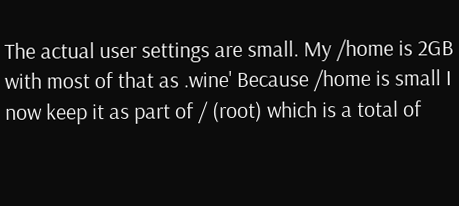The actual user settings are small. My /home is 2GB with most of that as .wine' Because /home is small I now keep it as part of / (root) which is a total of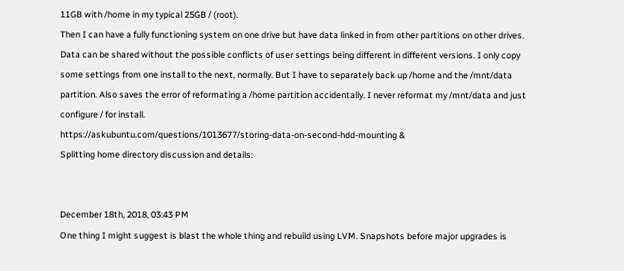11GB with /home in my typical 25GB / (root).
Then I can have a fully functioning system on one drive but have data linked in from other partitions on other drives.
Data can be shared without the possible conflicts of user settings being different in different versions. I only copy some settings from one install to the next, normally. But I have to separately back up /home and the /mnt/data partition. Also saves the error of reformating a /home partition accidentally. I never reformat my /mnt/data and just configure / for install.
https://askubuntu.com/questions/1013677/storing-data-on-second-hdd-mounting &
Splitting home directory discussion and details:


December 18th, 2018, 03:43 PM
One thing I might suggest is blast the whole thing and rebuild using LVM. Snapshots before major upgrades is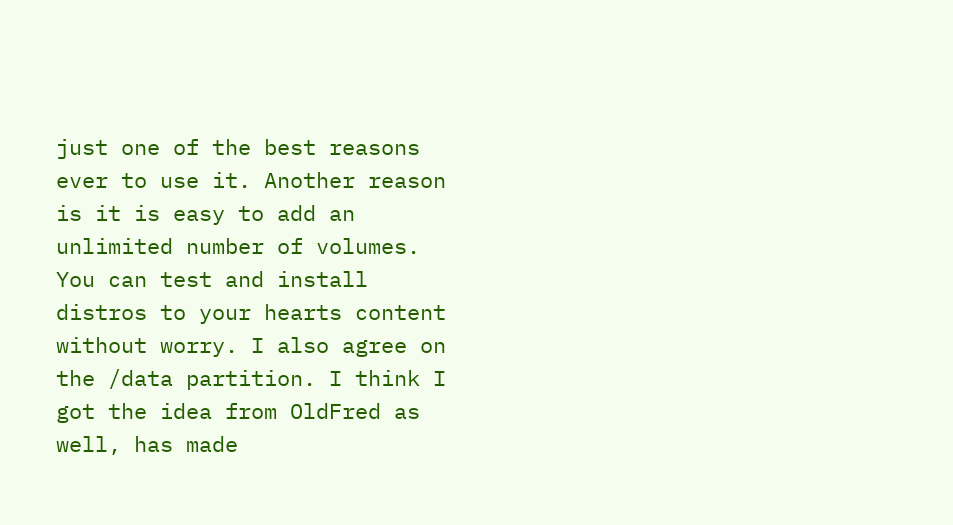just one of the best reasons ever to use it. Another reason is it is easy to add an unlimited number of volumes. You can test and install distros to your hearts content without worry. I also agree on the /data partition. I think I got the idea from OldFred as well, has made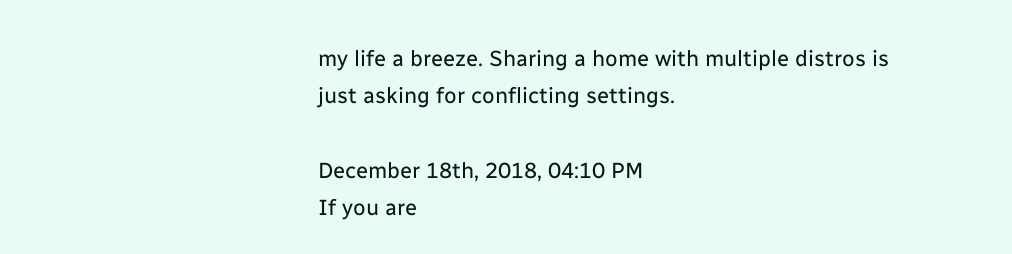my life a breeze. Sharing a home with multiple distros is just asking for conflicting settings.

December 18th, 2018, 04:10 PM
If you are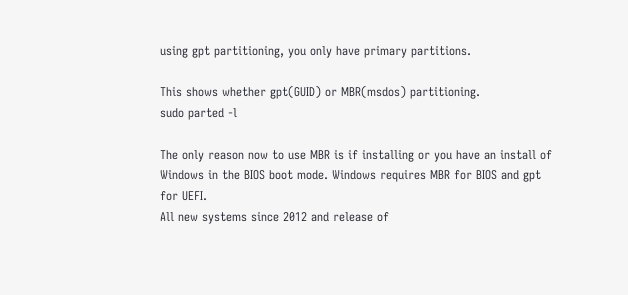using gpt partitioning, you only have primary partitions.

This shows whether gpt(GUID) or MBR(msdos) partitioning.
sudo parted -l

The only reason now to use MBR is if installing or you have an install of Windows in the BIOS boot mode. Windows requires MBR for BIOS and gpt for UEFI.
All new systems since 2012 and release of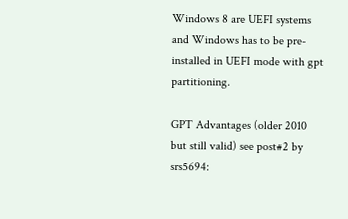Windows 8 are UEFI systems and Windows has to be pre-installed in UEFI mode with gpt partitioning.

GPT Advantages (older 2010 but still valid) see post#2 by srs5694: